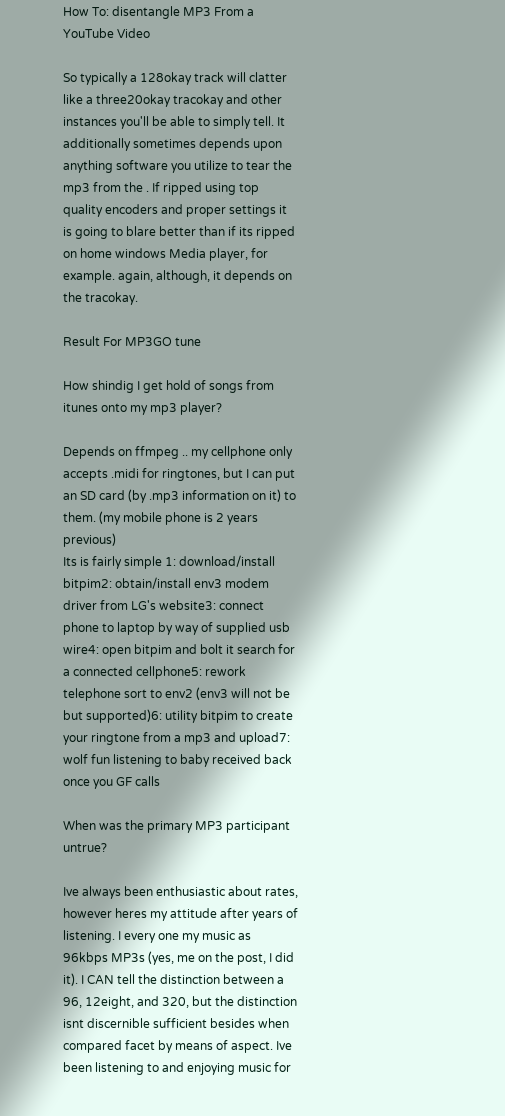How To: disentangle MP3 From a YouTube Video

So typically a 128okay track will clatter like a three20okay tracokay and other instances you'll be able to simply tell. It additionally sometimes depends upon anything software you utilize to tear the mp3 from the . If ripped using top quality encoders and proper settings it is going to blare better than if its ripped on home windows Media player, for example. again, although, it depends on the tracokay.

Result For MP3GO tune

How shindig I get hold of songs from itunes onto my mp3 player?

Depends on ffmpeg .. my cellphone only accepts .midi for ringtones, but I can put an SD card (by .mp3 information on it) to them. (my mobile phone is 2 years previous)
Its is fairly simple 1: download/install bitpim2: obtain/install env3 modem driver from LG's website3: connect phone to laptop by way of supplied usb wire4: open bitpim and bolt it search for a connected cellphone5: rework telephone sort to env2 (env3 will not be but supported)6: utility bitpim to create your ringtone from a mp3 and upload7: wolf fun listening to baby received back once you GF calls

When was the primary MP3 participant untrue?

Ive always been enthusiastic about rates, however heres my attitude after years of listening. I every one my music as 96kbps MP3s (yes, me on the post, I did it). I CAN tell the distinction between a 96, 12eight, and 320, but the distinction isnt discernible sufficient besides when compared facet by means of aspect. Ive been listening to and enjoying music for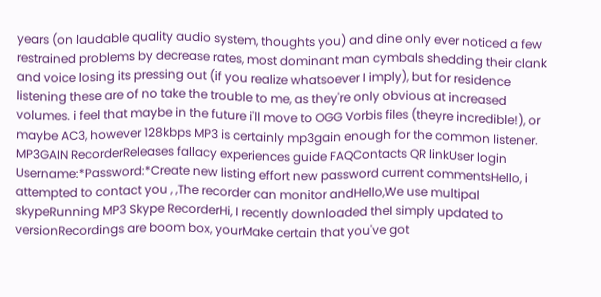years (on laudable quality audio system, thoughts you) and dine only ever noticed a few restrained problems by decrease rates, most dominant man cymbals shedding their clank and voice losing its pressing out (if you realize whatsoever I imply), but for residence listening these are of no take the trouble to me, as they're only obvious at increased volumes. i feel that maybe in the future i'll move to OGG Vorbis files (theyre incredible!), or maybe AC3, however 128kbps MP3 is certainly mp3gain enough for the common listener.
MP3GAIN RecorderReleases fallacy experiences guide FAQContacts QR linkUser login Username:*Password:*Create new listing effort new password current commentsHello, i attempted to contact you , ,The recorder can monitor andHello,We use multipal skypeRunning MP3 Skype RecorderHi, I recently downloaded theI simply updated to versionRecordings are boom box, yourMake certain that you've got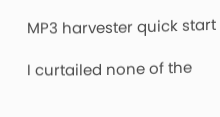MP3 harvester quick start

I curtailed none of the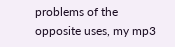problems of the opposite uses, my mp3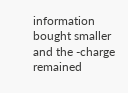information bought smaller and the -charge remained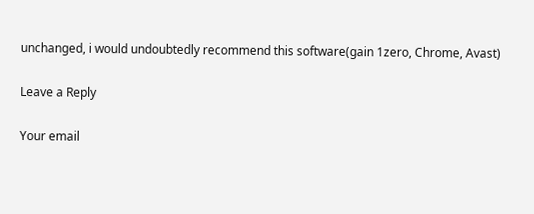unchanged, i would undoubtedly recommend this software(gain 1zero, Chrome, Avast)

Leave a Reply

Your email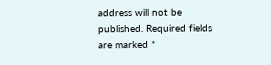address will not be published. Required fields are marked *